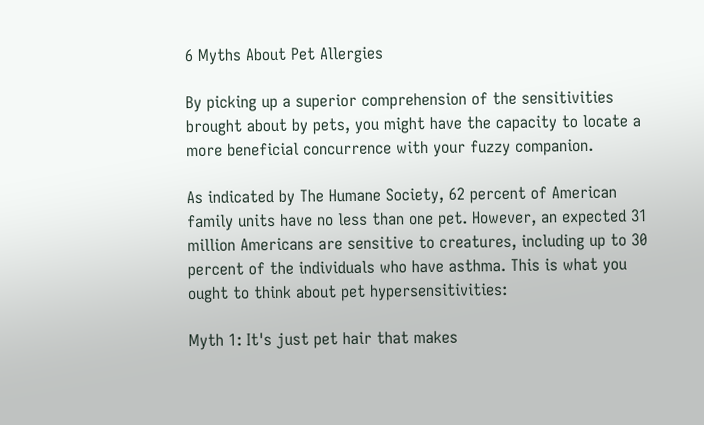6 Myths About Pet Allergies

By picking up a superior comprehension of the sensitivities brought about by pets, you might have the capacity to locate a more beneficial concurrence with your fuzzy companion.

As indicated by The Humane Society, 62 percent of American family units have no less than one pet. However, an expected 31 million Americans are sensitive to creatures, including up to 30 percent of the individuals who have asthma. This is what you ought to think about pet hypersensitivities:

Myth 1: It's just pet hair that makes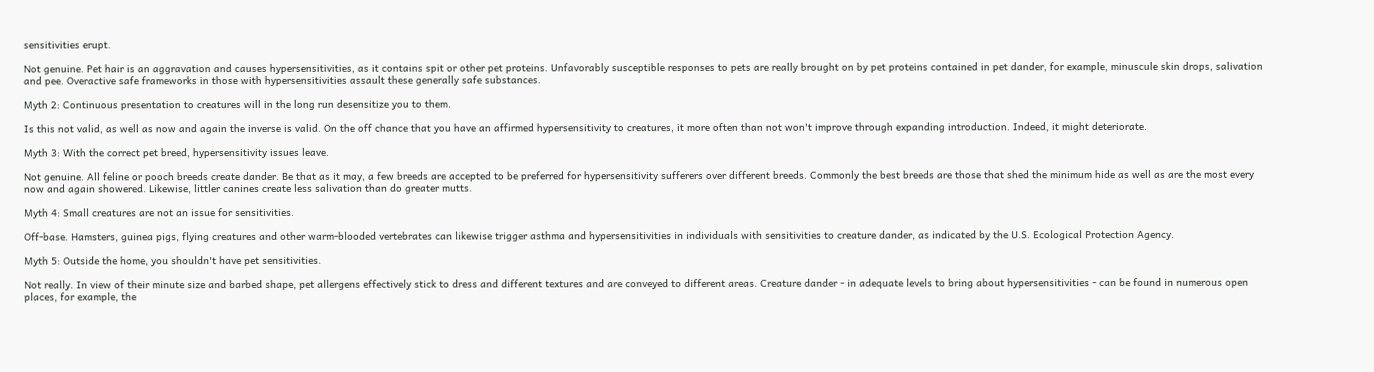sensitivities erupt.

Not genuine. Pet hair is an aggravation and causes hypersensitivities, as it contains spit or other pet proteins. Unfavorably susceptible responses to pets are really brought on by pet proteins contained in pet dander, for example, minuscule skin drops, salivation and pee. Overactive safe frameworks in those with hypersensitivities assault these generally safe substances.

Myth 2: Continuous presentation to creatures will in the long run desensitize you to them.

Is this not valid, as well as now and again the inverse is valid. On the off chance that you have an affirmed hypersensitivity to creatures, it more often than not won't improve through expanding introduction. Indeed, it might deteriorate.

Myth 3: With the correct pet breed, hypersensitivity issues leave.

Not genuine. All feline or pooch breeds create dander. Be that as it may, a few breeds are accepted to be preferred for hypersensitivity sufferers over different breeds. Commonly the best breeds are those that shed the minimum hide as well as are the most every now and again showered. Likewise, littler canines create less salivation than do greater mutts.

Myth 4: Small creatures are not an issue for sensitivities.

Off-base. Hamsters, guinea pigs, flying creatures and other warm-blooded vertebrates can likewise trigger asthma and hypersensitivities in individuals with sensitivities to creature dander, as indicated by the U.S. Ecological Protection Agency.

Myth 5: Outside the home, you shouldn't have pet sensitivities.

Not really. In view of their minute size and barbed shape, pet allergens effectively stick to dress and different textures and are conveyed to different areas. Creature dander - in adequate levels to bring about hypersensitivities - can be found in numerous open places, for example, the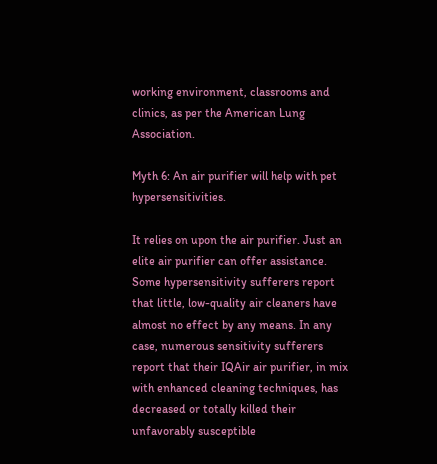working environment, classrooms and clinics, as per the American Lung Association.

Myth 6: An air purifier will help with pet hypersensitivities.

It relies on upon the air purifier. Just an elite air purifier can offer assistance. Some hypersensitivity sufferers report that little, low-quality air cleaners have almost no effect by any means. In any case, numerous sensitivity sufferers report that their IQAir air purifier, in mix with enhanced cleaning techniques, has decreased or totally killed their unfavorably susceptible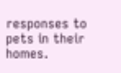responses to pets in their homes.